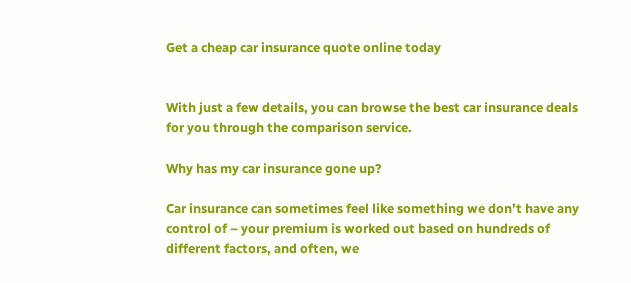Get a cheap car insurance quote online today


With just a few details, you can browse the best car insurance deals for you through the comparison service.

Why has my car insurance gone up?

Car insurance can sometimes feel like something we don’t have any control of – your premium is worked out based on hundreds of different factors, and often, we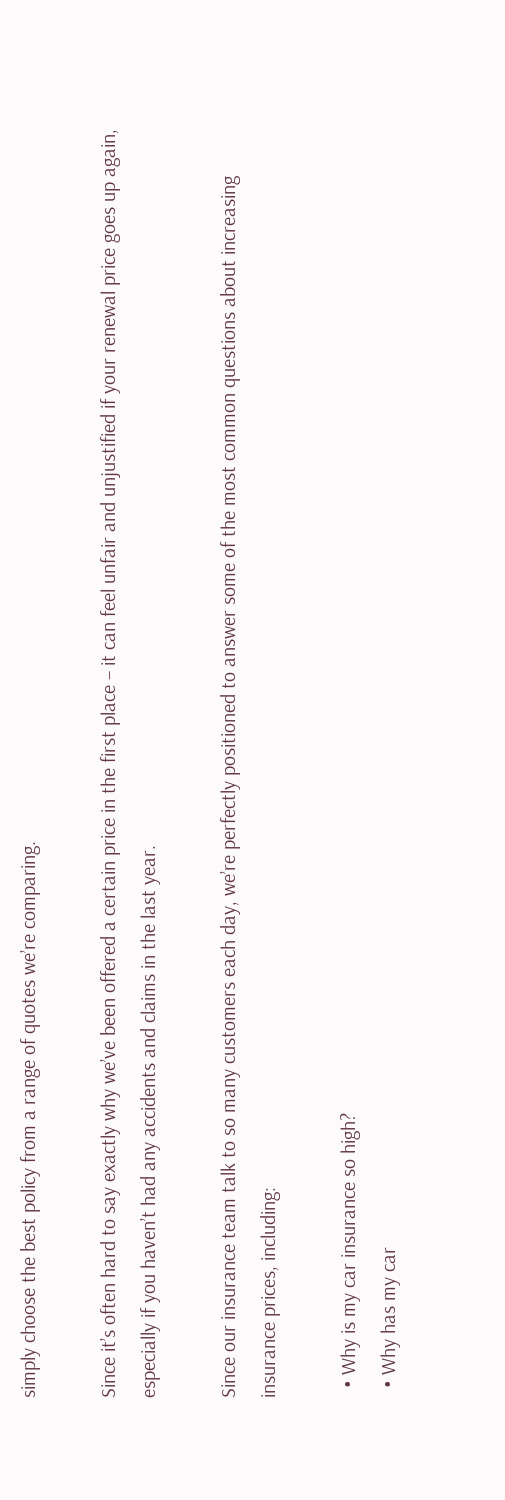simply choose the best policy from a range of quotes we’re comparing.

Since it’s often hard to say exactly why we’ve been offered a certain price in the first place – it can feel unfair and unjustified if your renewal price goes up again, especially if you haven’t had any accidents and claims in the last year.

Since our insurance team talk to so many customers each day, we’re perfectly positioned to answer some of the most common questions about increasing insurance prices, including:

  • Why is my car insurance so high?
  • Why has my car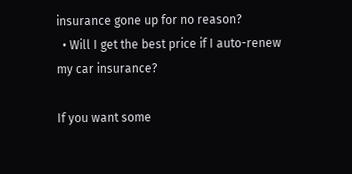insurance gone up for no reason?
  • Will I get the best price if I auto-renew my car insurance?

If you want some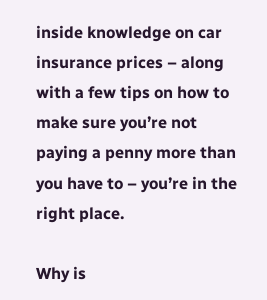inside knowledge on car insurance prices – along with a few tips on how to make sure you’re not paying a penny more than you have to – you’re in the right place.

Why is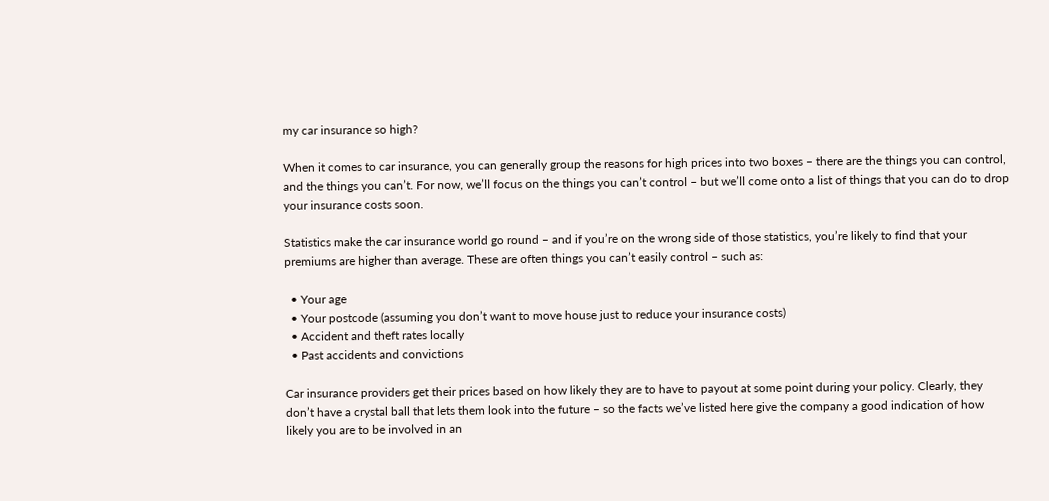my car insurance so high?

When it comes to car insurance, you can generally group the reasons for high prices into two boxes – there are the things you can control, and the things you can’t. For now, we’ll focus on the things you can’t control – but we’ll come onto a list of things that you can do to drop your insurance costs soon.

Statistics make the car insurance world go round – and if you’re on the wrong side of those statistics, you’re likely to find that your premiums are higher than average. These are often things you can’t easily control – such as:

  • Your age
  • Your postcode (assuming you don’t want to move house just to reduce your insurance costs)
  • Accident and theft rates locally
  • Past accidents and convictions

Car insurance providers get their prices based on how likely they are to have to payout at some point during your policy. Clearly, they don’t have a crystal ball that lets them look into the future – so the facts we’ve listed here give the company a good indication of how likely you are to be involved in an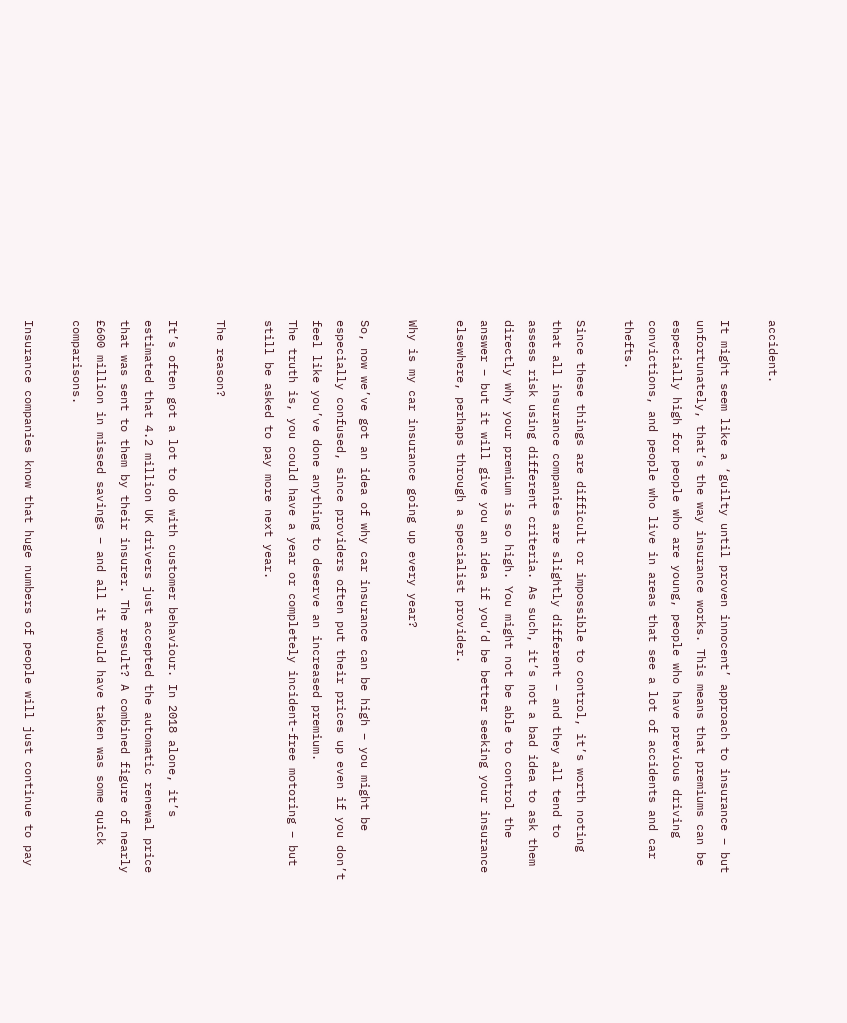accident.

It might seem like a ‘guilty until proven innocent’ approach to insurance – but unfortunately, that’s the way insurance works. This means that premiums can be especially high for people who are young, people who have previous driving convictions, and people who live in areas that see a lot of accidents and car thefts.

Since these things are difficult or impossible to control, it’s worth noting that all insurance companies are slightly different – and they all tend to assess risk using different criteria. As such, it’s not a bad idea to ask them directly why your premium is so high. You might not be able to control the answer – but it will give you an idea if you’d be better seeking your insurance elsewhere, perhaps through a specialist provider.

Why is my car insurance going up every year?

So, now we’ve got an idea of why car insurance can be high – you might be especially confused, since providers often put their prices up even if you don’t feel like you’ve done anything to deserve an increased premium.
The truth is, you could have a year or completely incident-free motoring – but still be asked to pay more next year.

The reason?

It’s often got a lot to do with customer behaviour. In 2018 alone, it’s estimated that 4.2 million UK drivers just accepted the automatic renewal price that was sent to them by their insurer. The result? A combined figure of nearly £600 million in missed savings – and all it would have taken was some quick comparisons.

Insurance companies know that huge numbers of people will just continue to pay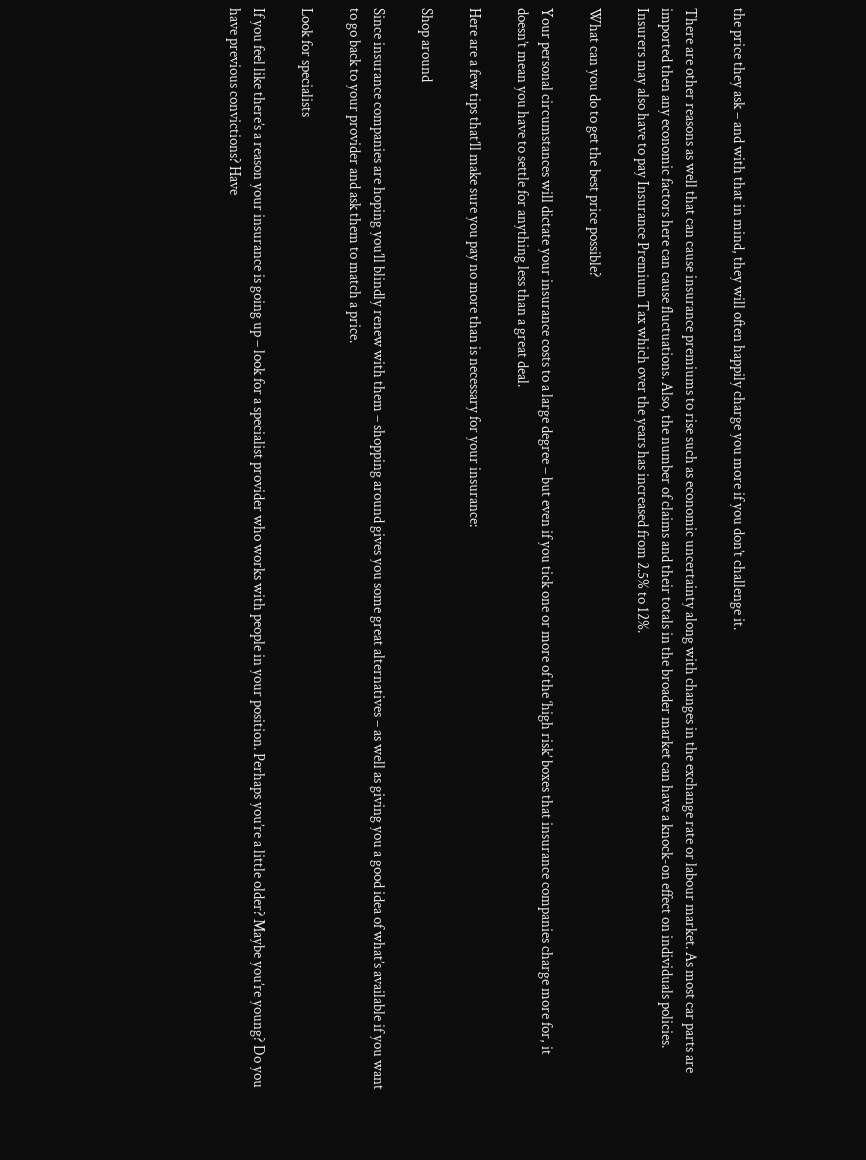the price they ask – and with that in mind, they will often happily charge you more if you don’t challenge it.

There are other reasons as well that can cause insurance premiums to rise such as economic uncertainty along with changes in the exchange rate or labour market. As most car parts are imported then any economic factors here can cause fluctuations. Also, the number of claims and their totals in the broader market can have a knock-on effect on individuals policies. Insurers may also have to pay Insurance Premium Tax which over the years has increased from 2.5% to 12%.

What can you do to get the best price possible?

Your personal circumstances will dictate your insurance costs to a large degree – but even if you tick one or more of the ‘high risk’ boxes that insurance companies charge more for, it doesn’t mean you have to settle for anything less than a great deal.

Here are a few tips that’ll make sure you pay no more than is necessary for your insurance:

Shop around

Since insurance companies are hoping you’ll blindly renew with them – shopping around gives you some great alternatives – as well as giving you a good idea of what’s available if you want to go back to your provider and ask them to match a price.

Look for specialists

If you feel like there’s a reason your insurance is going up – look for a specialist provider who works with people in your position. Perhaps you’re a little older? Maybe you’re young? Do you have previous convictions? Have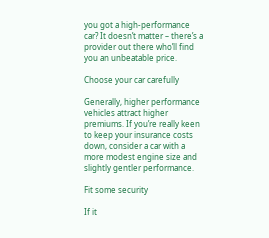you got a high-performance car? It doesn’t matter – there’s a provider out there who’ll find you an unbeatable price.

Choose your car carefully

Generally, higher performance vehicles attract higher premiums. If you’re really keen to keep your insurance costs down, consider a car with a more modest engine size and slightly gentler performance.

Fit some security

If it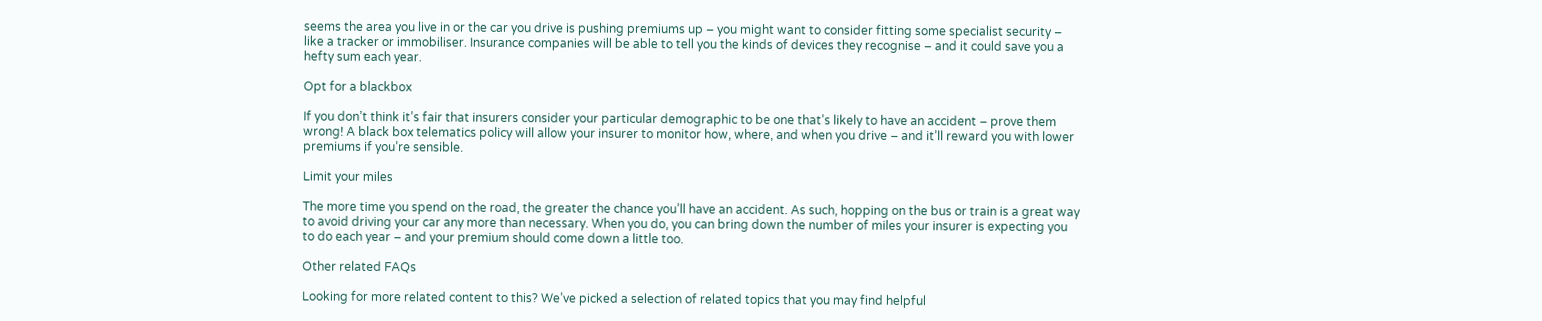seems the area you live in or the car you drive is pushing premiums up – you might want to consider fitting some specialist security – like a tracker or immobiliser. Insurance companies will be able to tell you the kinds of devices they recognise – and it could save you a hefty sum each year.

Opt for a blackbox

If you don’t think it’s fair that insurers consider your particular demographic to be one that’s likely to have an accident – prove them wrong! A black box telematics policy will allow your insurer to monitor how, where, and when you drive – and it’ll reward you with lower premiums if you’re sensible.

Limit your miles

The more time you spend on the road, the greater the chance you’ll have an accident. As such, hopping on the bus or train is a great way to avoid driving your car any more than necessary. When you do, you can bring down the number of miles your insurer is expecting you to do each year – and your premium should come down a little too.

Other related FAQs

Looking for more related content to this? We’ve picked a selection of related topics that you may find helpful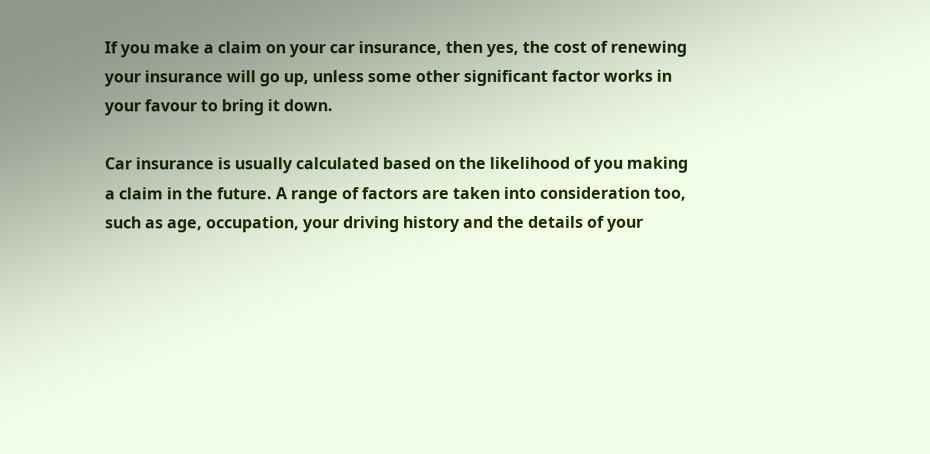If you make a claim on your car insurance, then yes, the cost of renewing your insurance will go up, unless some other significant factor works in your favour to bring it down.

Car insurance is usually calculated based on the likelihood of you making a claim in the future. A range of factors are taken into consideration too, such as age, occupation, your driving history and the details of your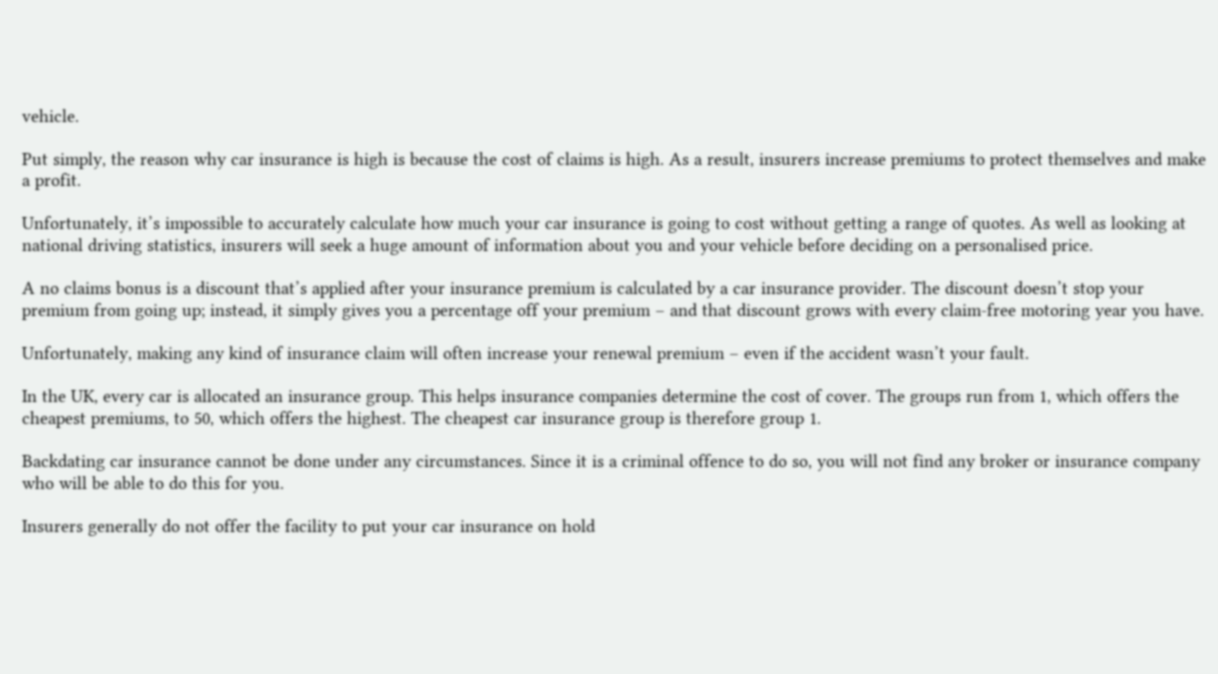vehicle.

Put simply, the reason why car insurance is high is because the cost of claims is high. As a result, insurers increase premiums to protect themselves and make a profit.

Unfortunately, it’s impossible to accurately calculate how much your car insurance is going to cost without getting a range of quotes. As well as looking at national driving statistics, insurers will seek a huge amount of information about you and your vehicle before deciding on a personalised price.

A no claims bonus is a discount that’s applied after your insurance premium is calculated by a car insurance provider. The discount doesn’t stop your premium from going up; instead, it simply gives you a percentage off your premium – and that discount grows with every claim-free motoring year you have.

Unfortunately, making any kind of insurance claim will often increase your renewal premium – even if the accident wasn’t your fault.

In the UK, every car is allocated an insurance group. This helps insurance companies determine the cost of cover. The groups run from 1, which offers the cheapest premiums, to 50, which offers the highest. The cheapest car insurance group is therefore group 1.

Backdating car insurance cannot be done under any circumstances. Since it is a criminal offence to do so, you will not find any broker or insurance company who will be able to do this for you.

Insurers generally do not offer the facility to put your car insurance on hold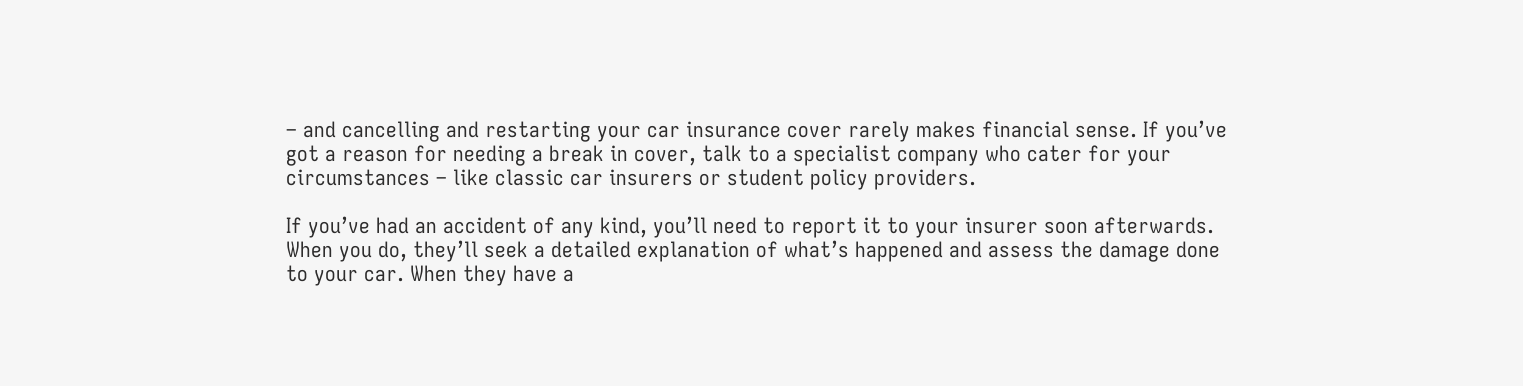– and cancelling and restarting your car insurance cover rarely makes financial sense. If you’ve got a reason for needing a break in cover, talk to a specialist company who cater for your circumstances – like classic car insurers or student policy providers.

If you’ve had an accident of any kind, you’ll need to report it to your insurer soon afterwards. When you do, they’ll seek a detailed explanation of what’s happened and assess the damage done to your car. When they have a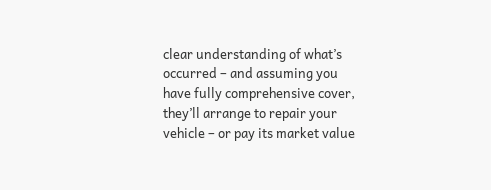clear understanding of what’s occurred – and assuming you have fully comprehensive cover, they’ll arrange to repair your vehicle – or pay its market value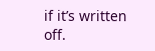if it’s written off.